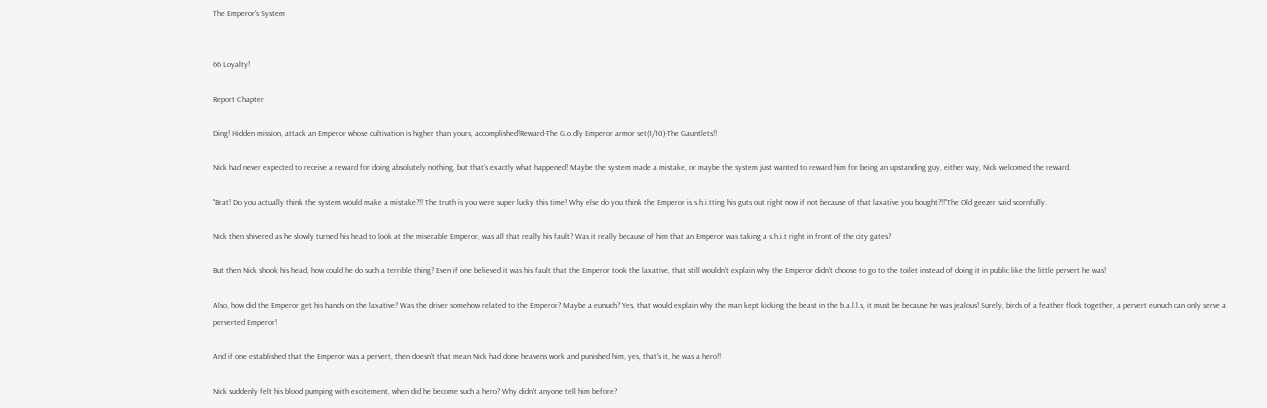The Emperor's System


66 Loyalty!

Report Chapter

Ding! Hidden mission, attack an Emperor whose cultivation is higher than yours, accomplished!Reward-The G.o.dly Emperor armor set(1/10)-The Gauntlets!!

Nick had never expected to receive a reward for doing absolutely nothing, but that's exactly what happened! Maybe the system made a mistake, or maybe the system just wanted to reward him for being an upstanding guy, either way, Nick welcomed the reward.

"Brat! Do you actually think the system would make a mistake?!! The truth is you were super lucky this time! Why else do you think the Emperor is s.h.i.tting his guts out right now if not because of that laxative you bought?!!"The Old geezer said scornfully.

Nick then shivered as he slowly turned his head to look at the miserable Emperor, was all that really his fault? Was it really because of him that an Emperor was taking a s.h.i.t right in front of the city gates?

But then Nick shook his head, how could he do such a terrible thing? Even if one believed it was his fault that the Emperor took the laxative, that still wouldn't explain why the Emperor didn't choose to go to the toilet instead of doing it in public like the little pervert he was!

Also, how did the Emperor get his hands on the laxative? Was the driver somehow related to the Emperor? Maybe a eunuch? Yes, that would explain why the man kept kicking the beast in the b.a.l.l.s, it must be because he was jealous! Surely, birds of a feather flock together, a pervert eunuch can only serve a perverted Emperor!

And if one established that the Emperor was a pervert, then doesn't that mean Nick had done heavens work and punished him, yes, that's it, he was a hero!!

Nick suddenly felt his blood pumping with excitement, when did he become such a hero? Why didn't anyone tell him before?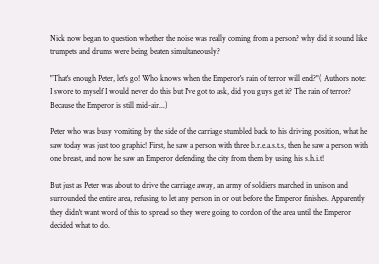Nick now began to question whether the noise was really coming from a person? why did it sound like trumpets and drums were being beaten simultaneously?

"That's enough Peter, let's go! Who knows when the Emperor's rain of terror will end?"( Authors note: I swore to myself I would never do this but I've got to ask, did you guys get it? The rain of terror? Because the Emperor is still mid-air...)

Peter who was busy vomiting by the side of the carriage stumbled back to his driving position, what he saw today was just too graphic! First, he saw a person with three b.r.e.a.s.t.s, then he saw a person with one breast, and now he saw an Emperor defending the city from them by using his s.h.i.t!

But just as Peter was about to drive the carriage away, an army of soldiers marched in unison and surrounded the entire area, refusing to let any person in or out before the Emperor finishes. Apparently they didn't want word of this to spread so they were going to cordon of the area until the Emperor decided what to do.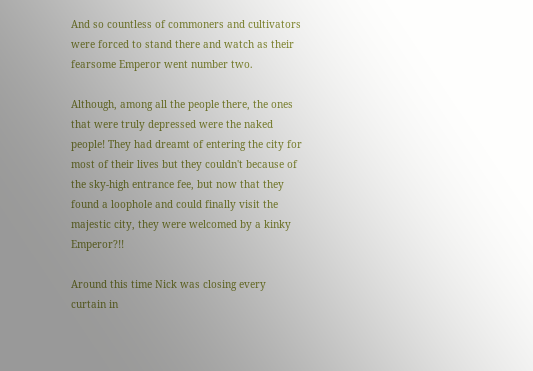And so countless of commoners and cultivators were forced to stand there and watch as their fearsome Emperor went number two.

Although, among all the people there, the ones that were truly depressed were the naked people! They had dreamt of entering the city for most of their lives but they couldn't because of the sky-high entrance fee, but now that they found a loophole and could finally visit the majestic city, they were welcomed by a kinky Emperor?!!

Around this time Nick was closing every curtain in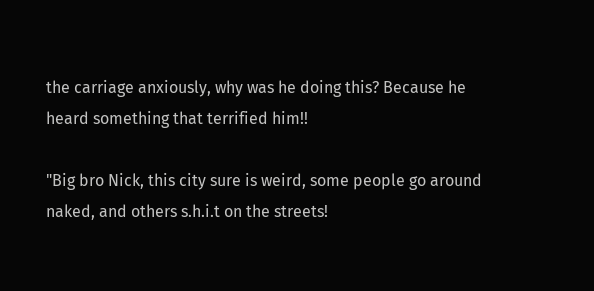the carriage anxiously, why was he doing this? Because he heard something that terrified him!!

"Big bro Nick, this city sure is weird, some people go around naked, and others s.h.i.t on the streets!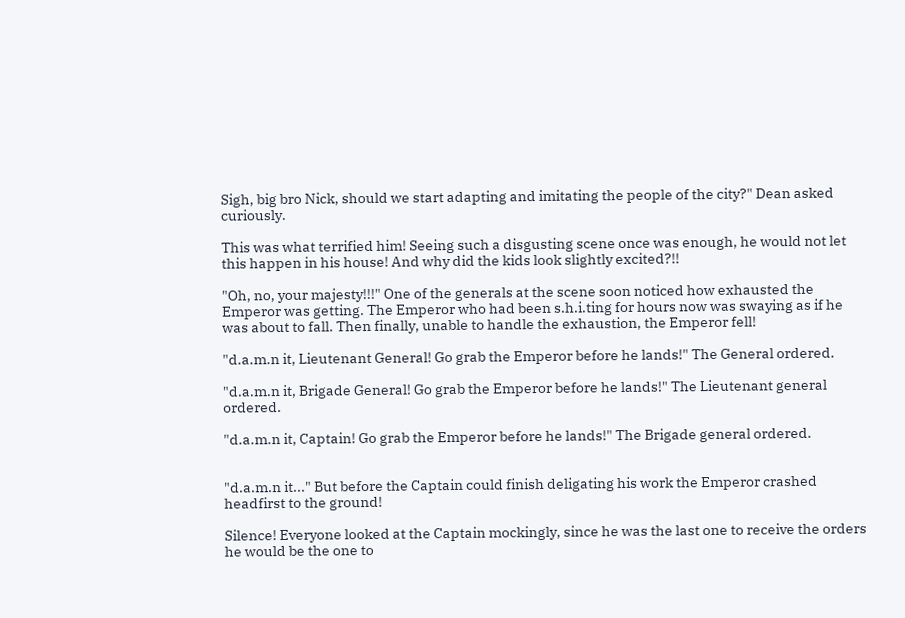Sigh, big bro Nick, should we start adapting and imitating the people of the city?" Dean asked curiously.

This was what terrified him! Seeing such a disgusting scene once was enough, he would not let this happen in his house! And why did the kids look slightly excited?!!

"Oh, no, your majesty!!!" One of the generals at the scene soon noticed how exhausted the Emperor was getting. The Emperor who had been s.h.i.ting for hours now was swaying as if he was about to fall. Then finally, unable to handle the exhaustion, the Emperor fell!

"d.a.m.n it, Lieutenant General! Go grab the Emperor before he lands!" The General ordered.

"d.a.m.n it, Brigade General! Go grab the Emperor before he lands!" The Lieutenant general ordered.

"d.a.m.n it, Captain! Go grab the Emperor before he lands!" The Brigade general ordered.


"d.a.m.n it..." But before the Captain could finish deligating his work the Emperor crashed headfirst to the ground!

Silence! Everyone looked at the Captain mockingly, since he was the last one to receive the orders he would be the one to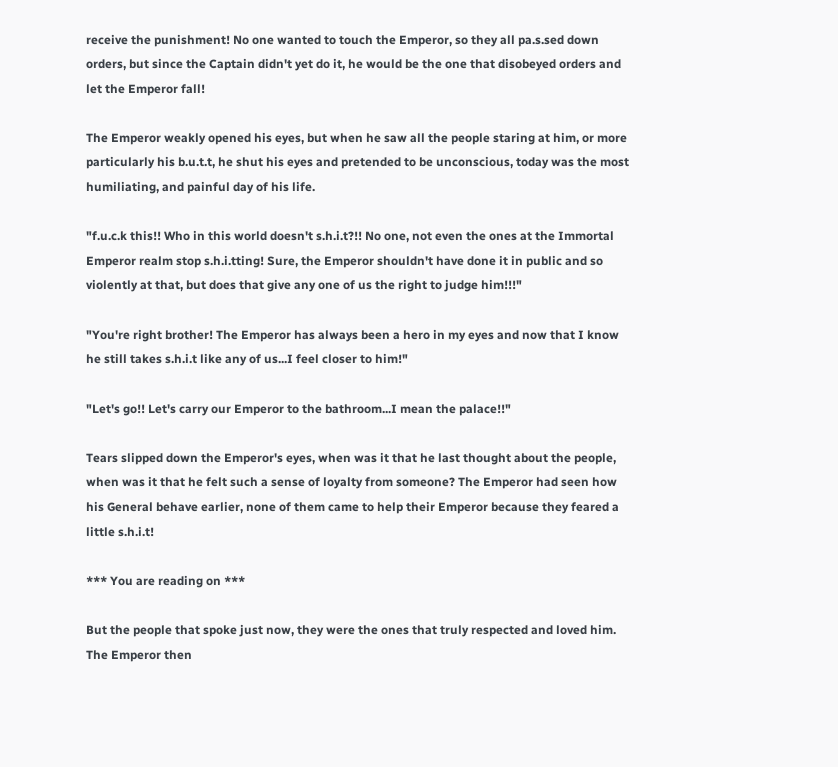receive the punishment! No one wanted to touch the Emperor, so they all pa.s.sed down orders, but since the Captain didn't yet do it, he would be the one that disobeyed orders and let the Emperor fall!

The Emperor weakly opened his eyes, but when he saw all the people staring at him, or more particularly his b.u.t.t, he shut his eyes and pretended to be unconscious, today was the most humiliating, and painful day of his life.

"f.u.c.k this!! Who in this world doesn't s.h.i.t?!! No one, not even the ones at the Immortal Emperor realm stop s.h.i.tting! Sure, the Emperor shouldn't have done it in public and so violently at that, but does that give any one of us the right to judge him!!!"

"You're right brother! The Emperor has always been a hero in my eyes and now that I know he still takes s.h.i.t like any of us...I feel closer to him!"

"Let's go!! Let's carry our Emperor to the bathroom...I mean the palace!!"

Tears slipped down the Emperor's eyes, when was it that he last thought about the people, when was it that he felt such a sense of loyalty from someone? The Emperor had seen how his General behave earlier, none of them came to help their Emperor because they feared a little s.h.i.t!

*** You are reading on ***

But the people that spoke just now, they were the ones that truly respected and loved him. The Emperor then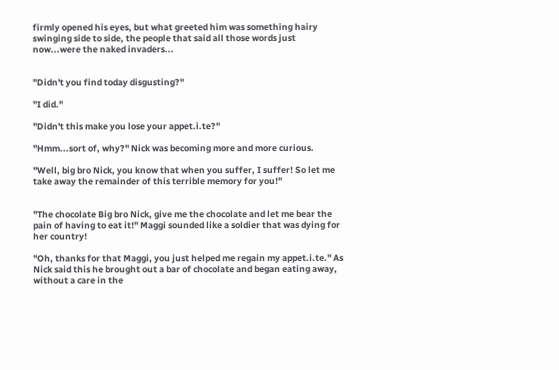firmly opened his eyes, but what greeted him was something hairy swinging side to side, the people that said all those words just now...were the naked invaders...


"Didn't you find today disgusting?"

"I did."

"Didn't this make you lose your appet.i.te?"

"Hmm...sort of, why?" Nick was becoming more and more curious.

"Well, big bro Nick, you know that when you suffer, I suffer! So let me take away the remainder of this terrible memory for you!"


"The chocolate Big bro Nick, give me the chocolate and let me bear the pain of having to eat it!" Maggi sounded like a soldier that was dying for her country!

"Oh, thanks for that Maggi, you just helped me regain my appet.i.te." As Nick said this he brought out a bar of chocolate and began eating away, without a care in the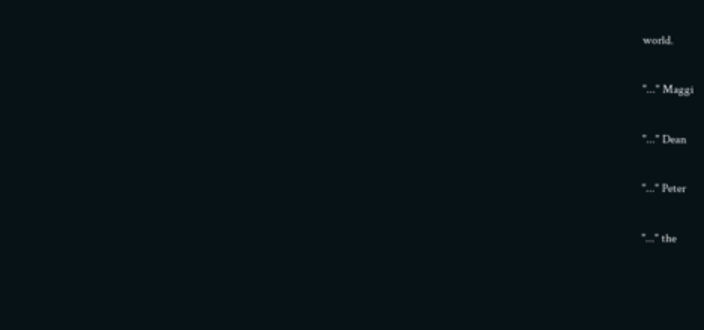world.

"..." Maggi

"..." Dean

"..." Peter

"..." the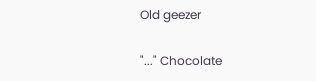Old geezer

"..." Chocolate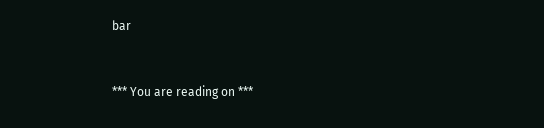bar


*** You are reading on ***